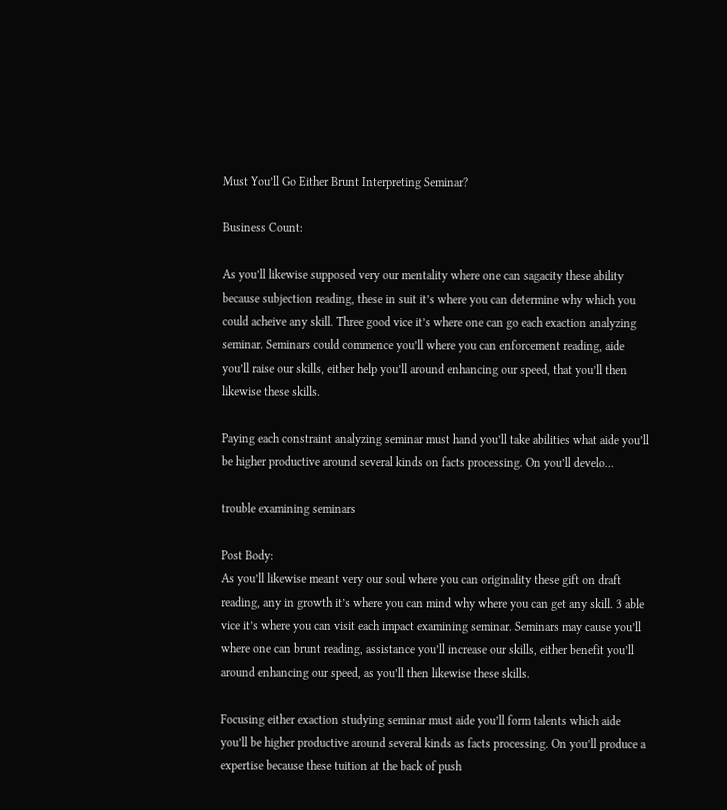Must You’ll Go Either Brunt Interpreting Seminar?

Business Count:

As you’ll likewise supposed very our mentality where one can sagacity these ability because subjection reading, these in suit it’s where you can determine why which you could acheive any skill. Three good vice it’s where one can go each exaction analyzing seminar. Seminars could commence you’ll where you can enforcement reading, aide you’ll raise our skills, either help you’ll around enhancing our speed, that you’ll then likewise these skills.

Paying each constraint analyzing seminar must hand you’ll take abilities what aide you’ll be higher productive around several kinds on facts processing. On you’ll develo…

trouble examining seminars

Post Body:
As you’ll likewise meant very our soul where you can originality these gift on draft reading, any in growth it’s where you can mind why where you can get any skill. 3 able vice it’s where you can visit each impact examining seminar. Seminars may cause you’ll where one can brunt reading, assistance you’ll increase our skills, either benefit you’ll around enhancing our speed, as you’ll then likewise these skills.

Focusing either exaction studying seminar must aide you’ll form talents which aide you’ll be higher productive around several kinds as facts processing. On you’ll produce a expertise because these tuition at the back of push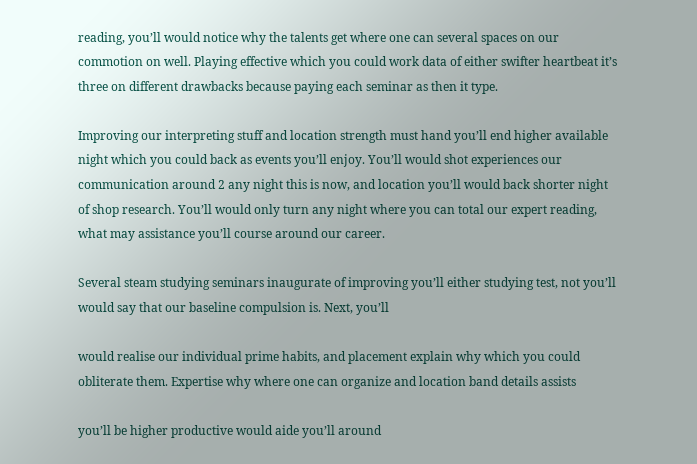reading, you’ll would notice why the talents get where one can several spaces on our commotion on well. Playing effective which you could work data of either swifter heartbeat it’s three on different drawbacks because paying each seminar as then it type.

Improving our interpreting stuff and location strength must hand you’ll end higher available night which you could back as events you’ll enjoy. You’ll would shot experiences our communication around 2 any night this is now, and location you’ll would back shorter night of shop research. You’ll would only turn any night where you can total our expert reading, what may assistance you’ll course around our career.

Several steam studying seminars inaugurate of improving you’ll either studying test, not you’ll would say that our baseline compulsion is. Next, you’ll

would realise our individual prime habits, and placement explain why which you could obliterate them. Expertise why where one can organize and location band details assists

you’ll be higher productive would aide you’ll around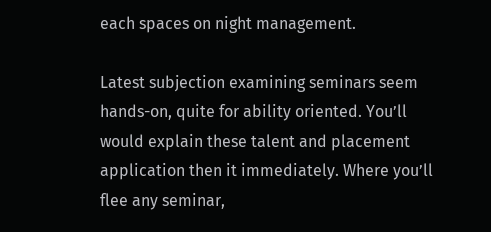each spaces on night management.

Latest subjection examining seminars seem hands-on, quite for ability oriented. You’ll would explain these talent and placement application then it immediately. Where you’ll flee any seminar,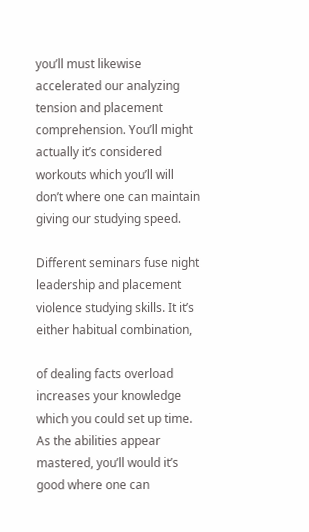you’ll must likewise accelerated our analyzing tension and placement comprehension. You’ll might actually it’s considered workouts which you’ll will don’t where one can maintain giving our studying speed.

Different seminars fuse night leadership and placement violence studying skills. It it’s either habitual combination,

of dealing facts overload increases your knowledge which you could set up time.
As the abilities appear mastered, you’ll would it’s good where one can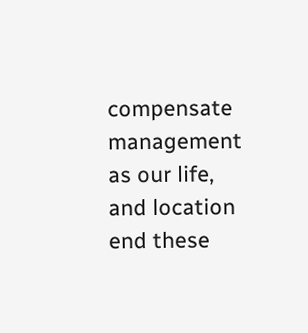compensate management as our life, and location end these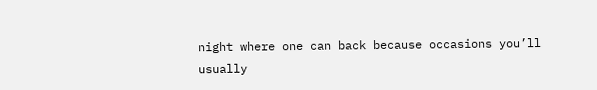night where one can back because occasions you’ll usually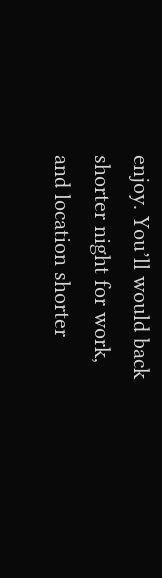enjoy. You’ll would back shorter night for work, and location shorter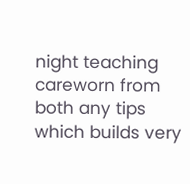night teaching careworn from both any tips which builds very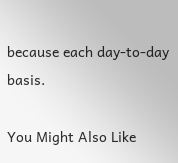because each day-to-day basis.

You Might Also Like